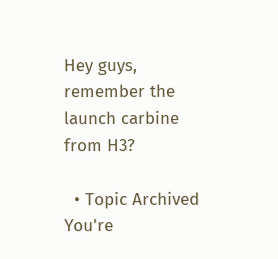Hey guys, remember the launch carbine from H3?

  • Topic Archived
You're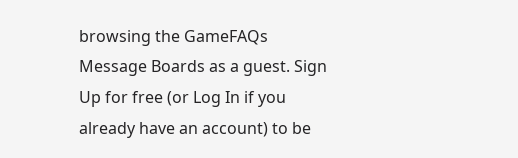browsing the GameFAQs Message Boards as a guest. Sign Up for free (or Log In if you already have an account) to be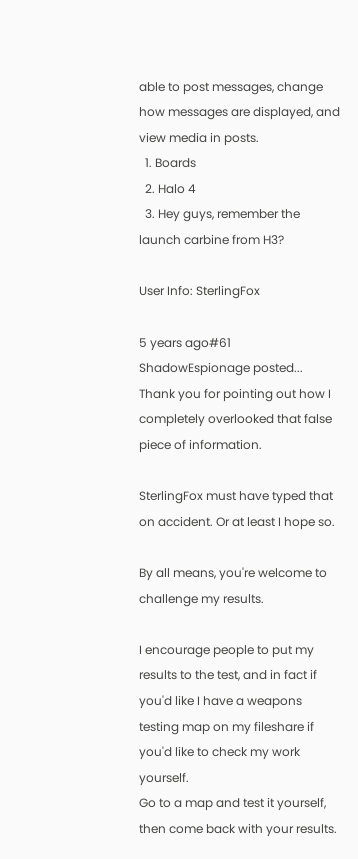able to post messages, change how messages are displayed, and view media in posts.
  1. Boards
  2. Halo 4
  3. Hey guys, remember the launch carbine from H3?

User Info: SterlingFox

5 years ago#61
ShadowEspionage posted...
Thank you for pointing out how I completely overlooked that false piece of information.

SterlingFox must have typed that on accident. Or at least I hope so.

By all means, you're welcome to challenge my results.

I encourage people to put my results to the test, and in fact if you'd like I have a weapons testing map on my fileshare if you'd like to check my work yourself.
Go to a map and test it yourself, then come back with your results.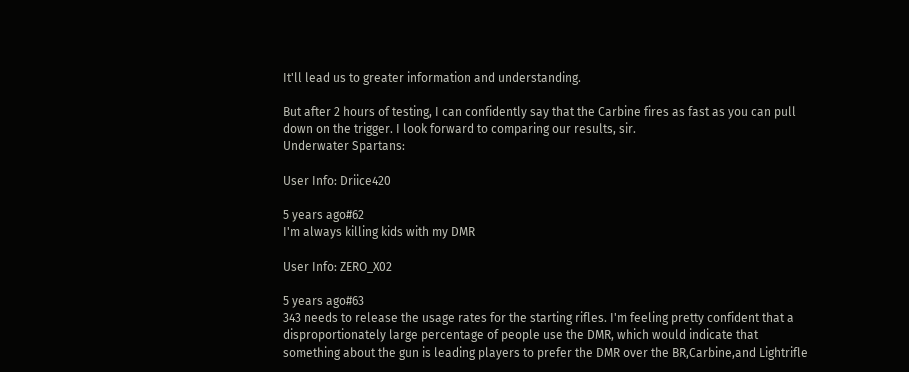It'll lead us to greater information and understanding.

But after 2 hours of testing, I can confidently say that the Carbine fires as fast as you can pull down on the trigger. I look forward to comparing our results, sir.
Underwater Spartans:

User Info: Driice420

5 years ago#62
I'm always killing kids with my DMR

User Info: ZERO_X02

5 years ago#63
343 needs to release the usage rates for the starting rifles. I'm feeling pretty confident that a disproportionately large percentage of people use the DMR, which would indicate that something about the gun is leading players to prefer the DMR over the BR,Carbine,and Lightrifle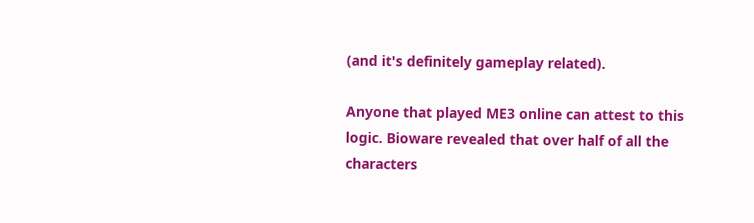(and it's definitely gameplay related).

Anyone that played ME3 online can attest to this logic. Bioware revealed that over half of all the characters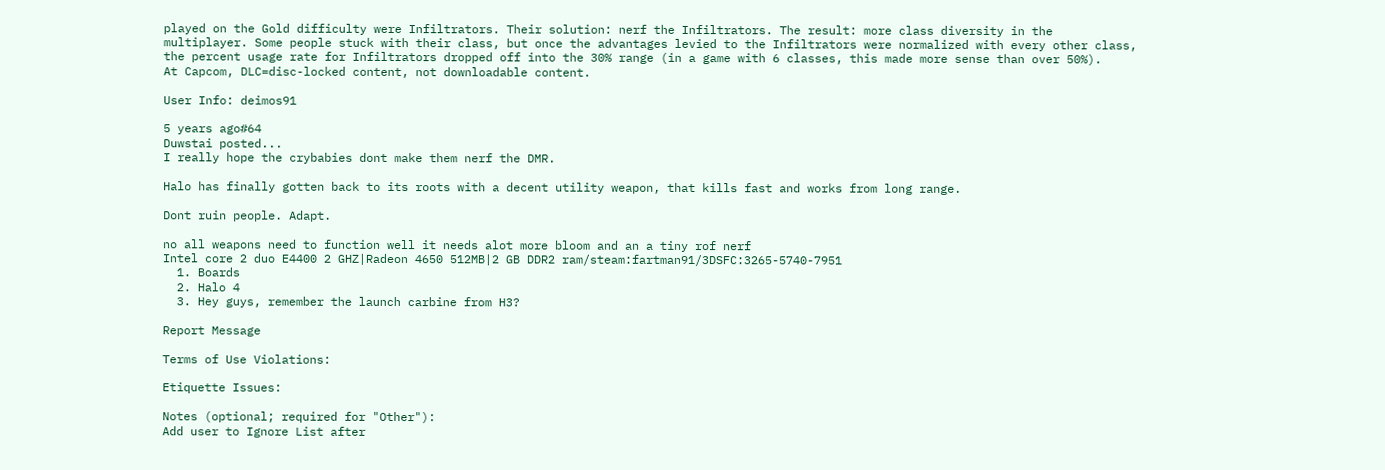played on the Gold difficulty were Infiltrators. Their solution: nerf the Infiltrators. The result: more class diversity in the multiplayer. Some people stuck with their class, but once the advantages levied to the Infiltrators were normalized with every other class, the percent usage rate for Infiltrators dropped off into the 30% range (in a game with 6 classes, this made more sense than over 50%).
At Capcom, DLC=disc-locked content, not downloadable content.

User Info: deimos91

5 years ago#64
Duwstai posted...
I really hope the crybabies dont make them nerf the DMR.

Halo has finally gotten back to its roots with a decent utility weapon, that kills fast and works from long range.

Dont ruin people. Adapt.

no all weapons need to function well it needs alot more bloom and an a tiny rof nerf
Intel core 2 duo E4400 2 GHZ|Radeon 4650 512MB|2 GB DDR2 ram/steam:fartman91/3DSFC:3265-5740-7951
  1. Boards
  2. Halo 4
  3. Hey guys, remember the launch carbine from H3?

Report Message

Terms of Use Violations:

Etiquette Issues:

Notes (optional; required for "Other"):
Add user to Ignore List after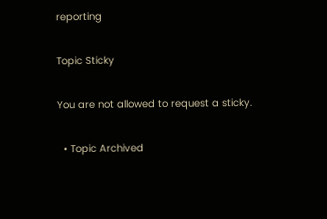reporting

Topic Sticky

You are not allowed to request a sticky.

  • Topic Archived